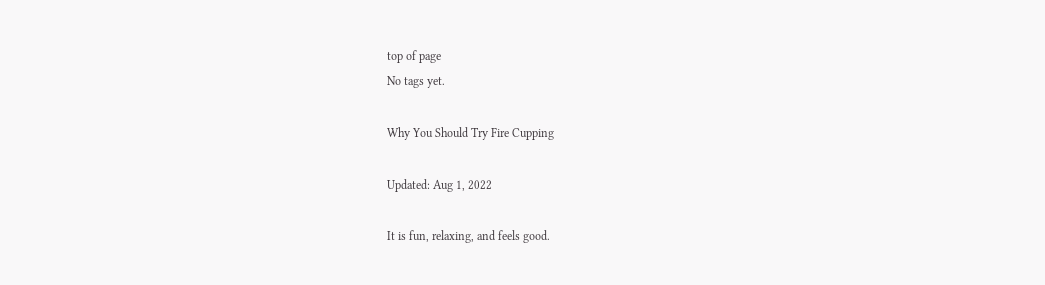top of page
No tags yet.

Why You Should Try Fire Cupping

Updated: Aug 1, 2022

It is fun, relaxing, and feels good.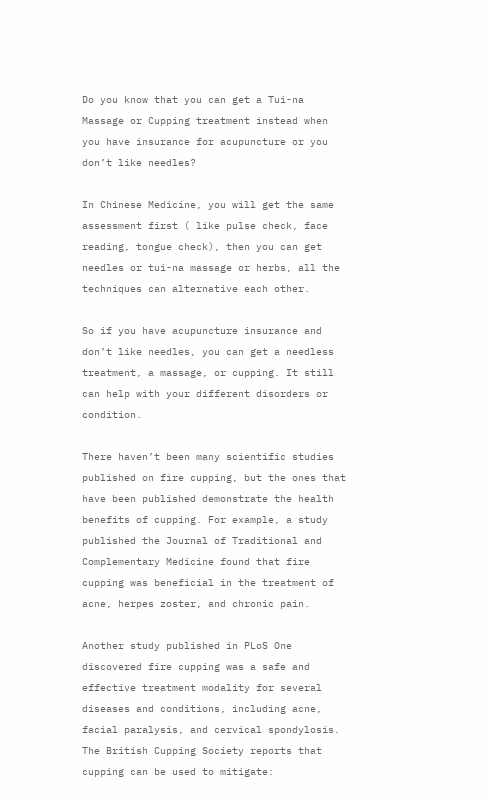Do you know that you can get a Tui-na Massage or Cupping treatment instead when you have insurance for acupuncture or you don’t like needles?

In Chinese Medicine, you will get the same assessment first ( like pulse check, face reading, tongue check), then you can get needles or tui-na massage or herbs, all the techniques can alternative each other.

So if you have acupuncture insurance and don’t like needles, you can get a needless treatment, a massage, or cupping. It still can help with your different disorders or condition.

There haven’t been many scientific studies published on fire cupping, but the ones that have been published demonstrate the health benefits of cupping. For example, a study published the Journal of Traditional and Complementary Medicine found that fire cupping was beneficial in the treatment of acne, herpes zoster, and chronic pain.

Another study published in PLoS One discovered fire cupping was a safe and effective treatment modality for several diseases and conditions, including acne, facial paralysis, and cervical spondylosis. The British Cupping Society reports that cupping can be used to mitigate: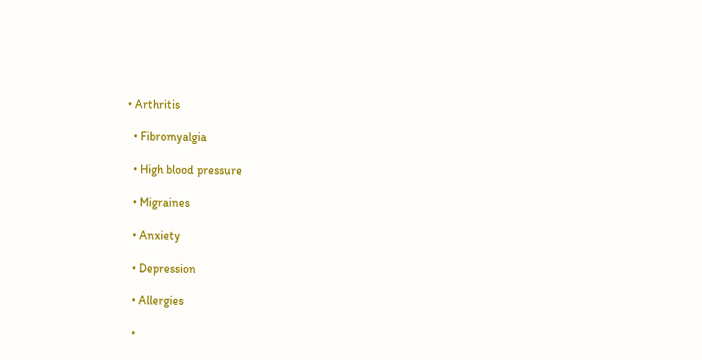• Arthritis

  • Fibromyalgia

  • High blood pressure

  • Migraines

  • Anxiety

  • Depression

  • Allergies

  •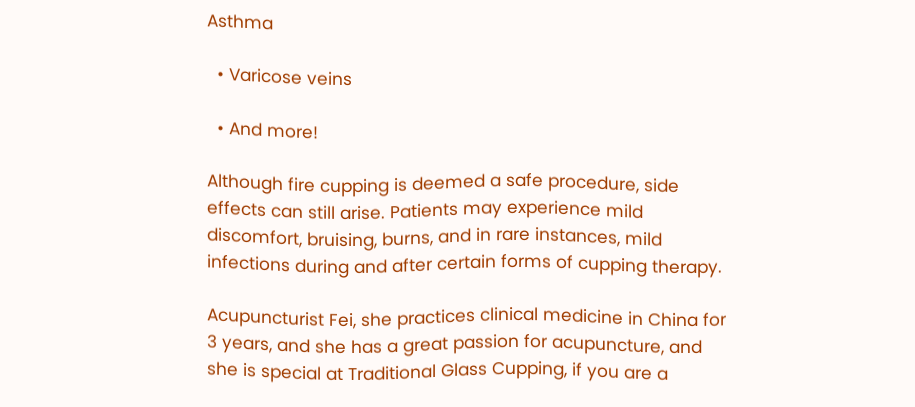Asthma

  • Varicose veins

  • And more!

Although fire cupping is deemed a safe procedure, side effects can still arise. Patients may experience mild discomfort, bruising, burns, and in rare instances, mild infections during and after certain forms of cupping therapy.

Acupuncturist Fei, she practices clinical medicine in China for 3 years, and she has a great passion for acupuncture, and she is special at Traditional Glass Cupping, if you are a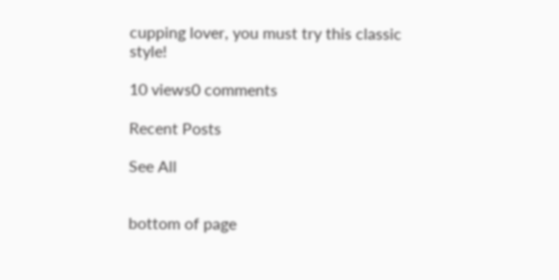cupping lover, you must try this classic style!

10 views0 comments

Recent Posts

See All


bottom of page